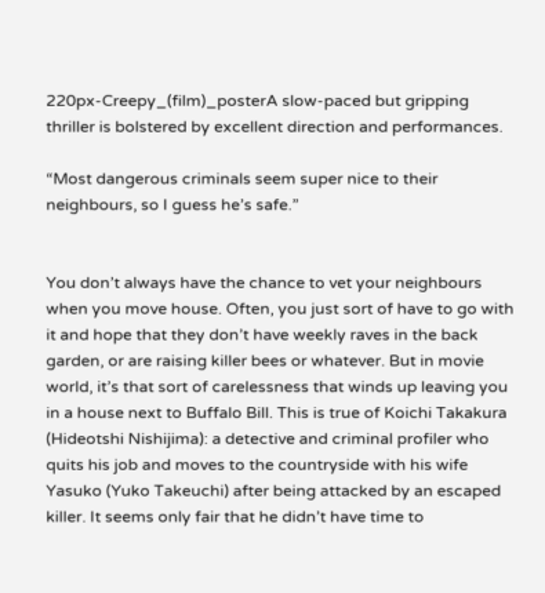220px-Creepy_(film)_posterA slow-paced but gripping thriller is bolstered by excellent direction and performances.

“Most dangerous criminals seem super nice to their neighbours, so I guess he’s safe.”


You don’t always have the chance to vet your neighbours when you move house. Often, you just sort of have to go with it and hope that they don’t have weekly raves in the back garden, or are raising killer bees or whatever. But in movie world, it’s that sort of carelessness that winds up leaving you in a house next to Buffalo Bill. This is true of Koichi Takakura (Hideotshi Nishijima): a detective and criminal profiler who quits his job and moves to the countryside with his wife Yasuko (Yuko Takeuchi) after being attacked by an escaped killer. It seems only fair that he didn’t have time to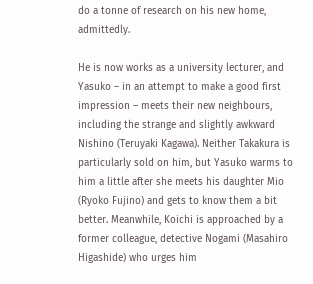do a tonne of research on his new home, admittedly.

He is now works as a university lecturer, and Yasuko – in an attempt to make a good first impression – meets their new neighbours, including the strange and slightly awkward Nishino (Teruyaki Kagawa). Neither Takakura is particularly sold on him, but Yasuko warms to him a little after she meets his daughter Mio (Ryoko Fujino) and gets to know them a bit better. Meanwhile, Koichi is approached by a former colleague, detective Nogami (Masahiro Higashide) who urges him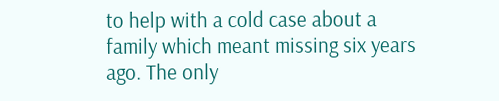to help with a cold case about a family which meant missing six years ago. The only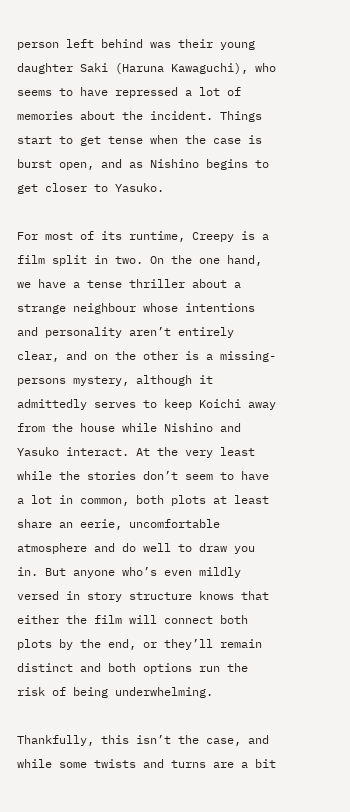person left behind was their young daughter Saki (Haruna Kawaguchi), who seems to have repressed a lot of memories about the incident. Things start to get tense when the case is burst open, and as Nishino begins to get closer to Yasuko.

For most of its runtime, Creepy is a film split in two. On the one hand, we have a tense thriller about a strange neighbour whose intentions and personality aren’t entirely clear, and on the other is a missing-persons mystery, although it admittedly serves to keep Koichi away from the house while Nishino and Yasuko interact. At the very least while the stories don’t seem to have a lot in common, both plots at least share an eerie, uncomfortable atmosphere and do well to draw you in. But anyone who’s even mildly versed in story structure knows that either the film will connect both plots by the end, or they’ll remain distinct and both options run the risk of being underwhelming.

Thankfully, this isn’t the case, and while some twists and turns are a bit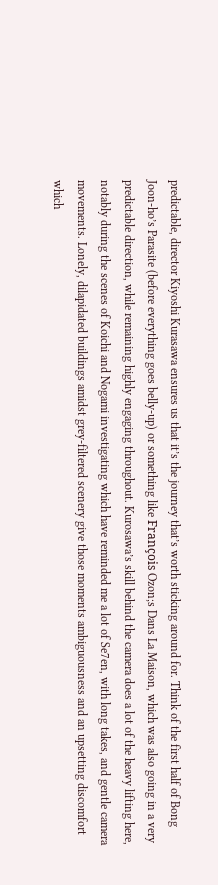predictable, director Kiyoshi Kurasawa ensures us that it’s the journey that’s worth sticking around for. Think of the first half of Bong Joon-ho’s Parasite (before everything goes belly-up) or something like François Ozon;s Dans La Maison, which was also going in a very predictable direction, while remaining highly engaging throughout. Kurosawa’s skill behind the camera does a lot of the heavy lifting here, notably during the scenes of Koichi and Nogami investigating which have reminded me a lot of Se7en, with long takes, and gentle camera movements. Lonely, dilapidated buildings amidst grey-filtered scenery give those moments ambiguousness and an upsetting discomfort which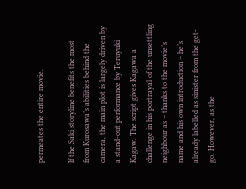permeates the entire movie.

If the Saki storyline benefits the most from Kurosawa’s abilities behind the camera, the main plot is largely driven by a stand-out performance by Teruyuki Kagaw. The script gives Kagawa a challenge in his portrayal of the unsettling neighbour as – thanks to the movie’s name and his own introduction – he’s already labelled as sinister from the get-go. However, as the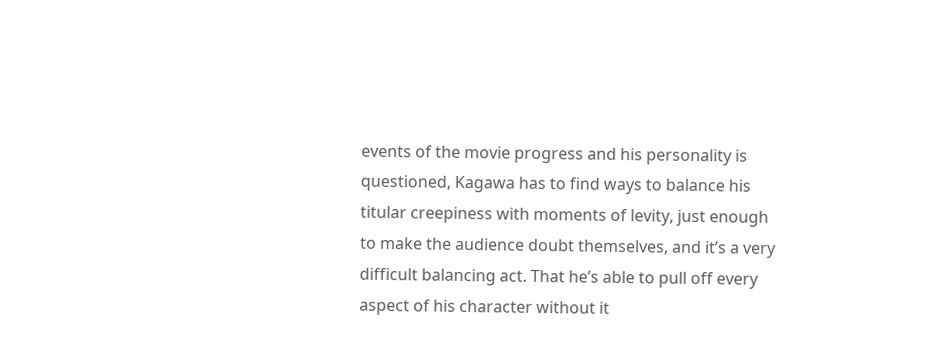events of the movie progress and his personality is questioned, Kagawa has to find ways to balance his titular creepiness with moments of levity, just enough to make the audience doubt themselves, and it’s a very difficult balancing act. That he’s able to pull off every aspect of his character without it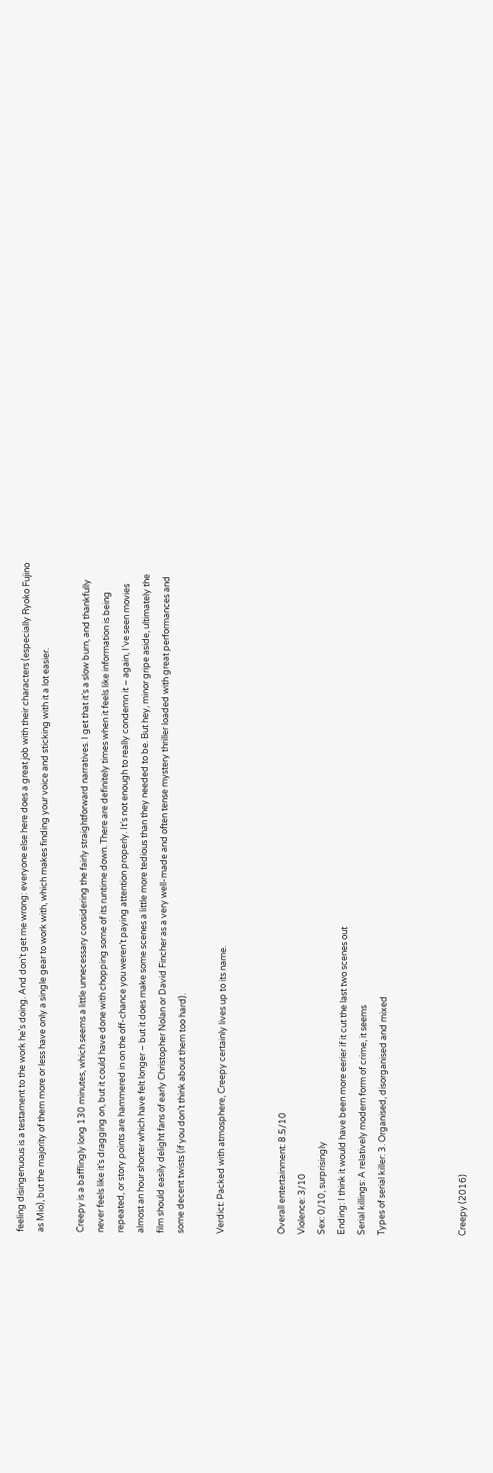feeling disingenuous is a testament to the work he’s doing. And don’t get me wrong: everyone else here does a great job with their characters (especially Ryoko Fujino as Mio), but the majority of them more or less have only a single gear to work with, which makes finding your voice and sticking with it a lot easier.

Creepy is a bafflingly long 130 minutes, which seems a little unnecessary considering the fairly straightforward narratives. I get that it’s a slow burn, and thankfully never feels like it’s dragging on, but it could have done with chopping some of its runtime down. There are definitely times when it feels like information is being repeated, or story points are hammered in on the off-chance you weren’t paying attention properly. It’s not enough to really condemn it – again, I’ve seen movies almost an hour shorter which have felt longer – but it does make some scenes a little more tedious than they needed to be. But hey, minor gripe aside, ultimately the film should easily delight fans of early Christopher Nolan or David Fincher as a very well-made and often tense mystery thriller loaded with great performances and some decent twists (if you don’t think about them too hard).

Verdict: Packed with atmosphere, Creepy certainly lives up to its name.


Overall entertainment: 8.5/10
Violence: 3/10
Sex: 0/10, surprisingly
Ending: I think it would have been more eerier if it cut the last two scenes out
Serial killings: A relatively modern form of crime, it seems
Types of serial killer: 3. Organised, disorganised and mixed



Creepy (2016)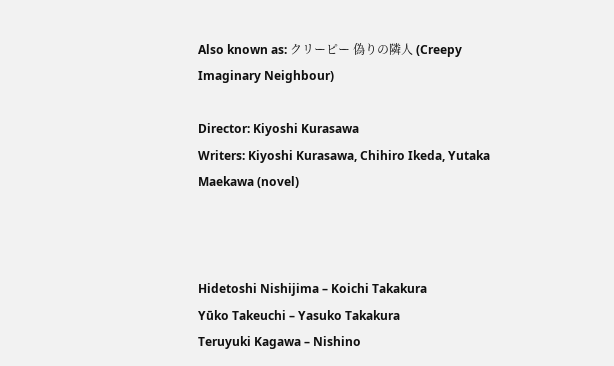Also known as: クリーピー 偽りの隣人 (Creepy Imaginary Neighbour)

Director: Kiyoshi Kurasawa
Writers: Kiyoshi Kurasawa, Chihiro Ikeda, Yutaka Maekawa (novel)



Hidetoshi Nishijima – Koichi Takakura
Yūko Takeuchi – Yasuko Takakura
Teruyuki Kagawa – Nishino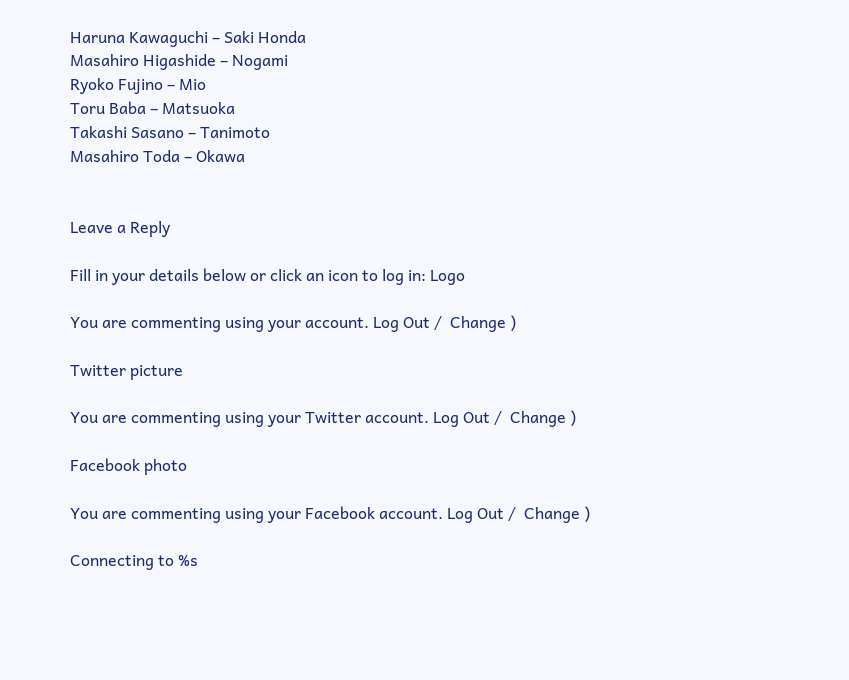Haruna Kawaguchi – Saki Honda
Masahiro Higashide – Nogami
Ryoko Fujino – Mio
Toru Baba – Matsuoka
Takashi Sasano – Tanimoto
Masahiro Toda – Okawa


Leave a Reply

Fill in your details below or click an icon to log in: Logo

You are commenting using your account. Log Out /  Change )

Twitter picture

You are commenting using your Twitter account. Log Out /  Change )

Facebook photo

You are commenting using your Facebook account. Log Out /  Change )

Connecting to %s